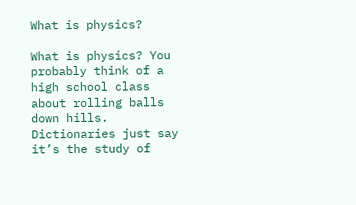What is physics?

What is physics? You probably think of a high school class about rolling balls down hills. Dictionaries just say it’s the study of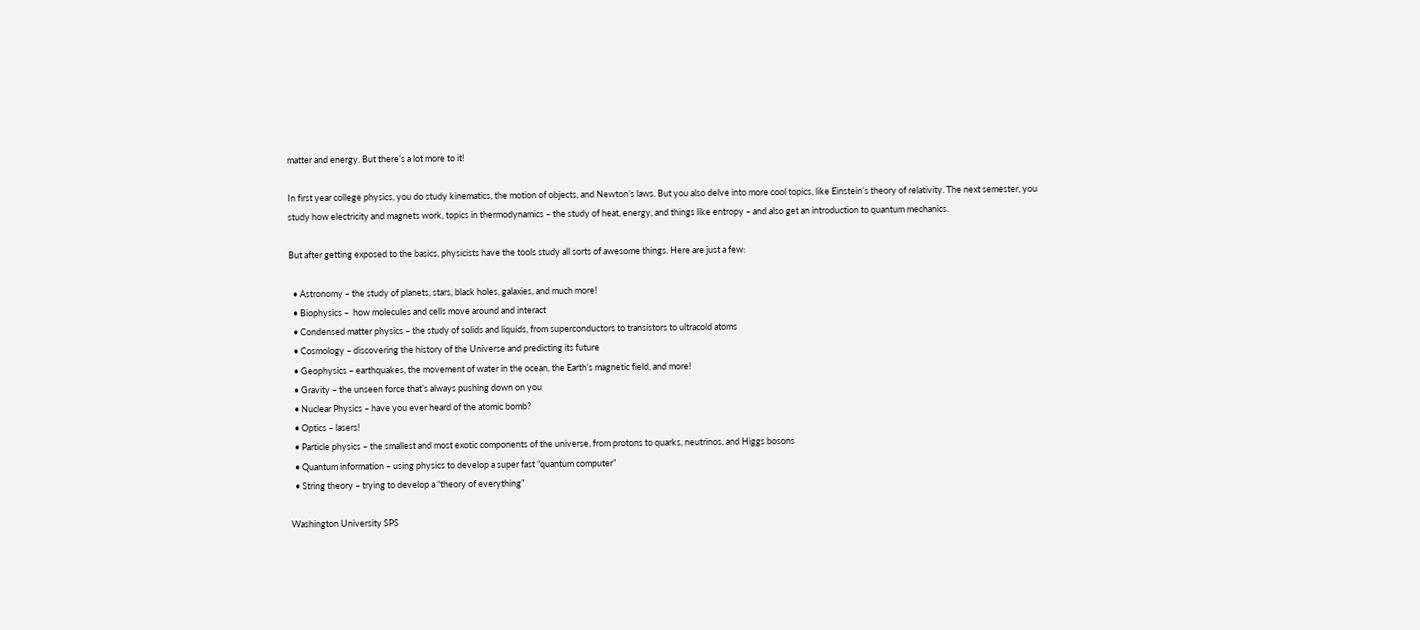matter and energy. But there’s a lot more to it!

In first year college physics, you do study kinematics, the motion of objects, and Newton’s laws. But you also delve into more cool topics, like Einstein’s theory of relativity. The next semester, you study how electricity and magnets work, topics in thermodynamics – the study of heat, energy, and things like entropy – and also get an introduction to quantum mechanics.

But after getting exposed to the basics, physicists have the tools study all sorts of awesome things. Here are just a few:

  • Astronomy – the study of planets, stars, black holes, galaxies, and much more!
  • Biophysics –  how molecules and cells move around and interact
  • Condensed matter physics – the study of solids and liquids, from superconductors to transistors to ultracold atoms
  • Cosmology – discovering the history of the Universe and predicting its future
  • Geophysics – earthquakes, the movement of water in the ocean, the Earth’s magnetic field, and more!
  • Gravity – the unseen force that’s always pushing down on you
  • Nuclear Physics – have you ever heard of the atomic bomb?
  • Optics – lasers!
  • Particle physics – the smallest and most exotic components of the universe, from protons to quarks, neutrinos, and Higgs bosons
  • Quantum information – using physics to develop a super fast “quantum computer”
  • String theory – trying to develop a “theory of everything”

Washington University SPS